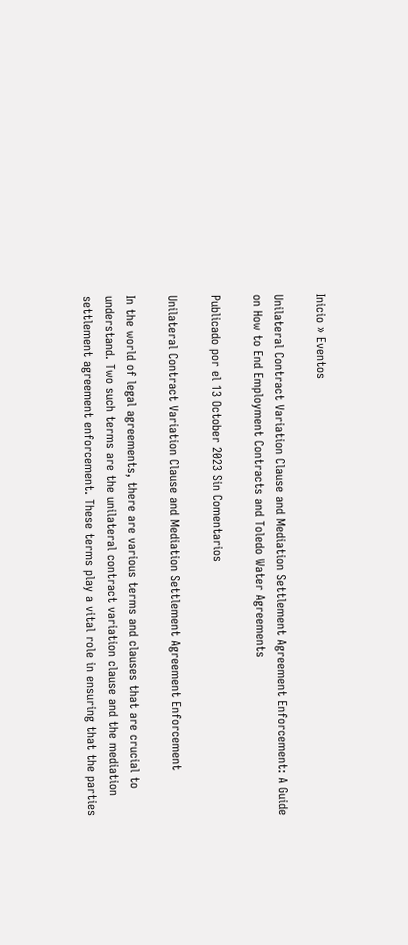Inicio » Eventos

Unilateral Contract Variation Clause and Mediation Settlement Agreement Enforcement: A Guide on How to End Employment Contracts and Toledo Water Agreements

Publicado por el 13 October 2023 Sin Comentarios

Unilateral Contract Variation Clause and Mediation Settlement Agreement Enforcement

In the world of legal agreements, there are various terms and clauses that are crucial to understand. Two such terms are the unilateral contract variation clause and the mediation settlement agreement enforcement. These terms play a vital role in ensuring that the parties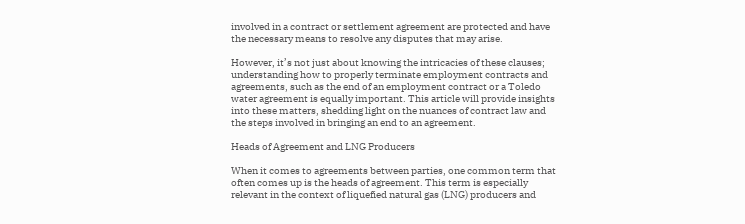involved in a contract or settlement agreement are protected and have the necessary means to resolve any disputes that may arise.

However, it’s not just about knowing the intricacies of these clauses; understanding how to properly terminate employment contracts and agreements, such as the end of an employment contract or a Toledo water agreement is equally important. This article will provide insights into these matters, shedding light on the nuances of contract law and the steps involved in bringing an end to an agreement.

Heads of Agreement and LNG Producers

When it comes to agreements between parties, one common term that often comes up is the heads of agreement. This term is especially relevant in the context of liquefied natural gas (LNG) producers and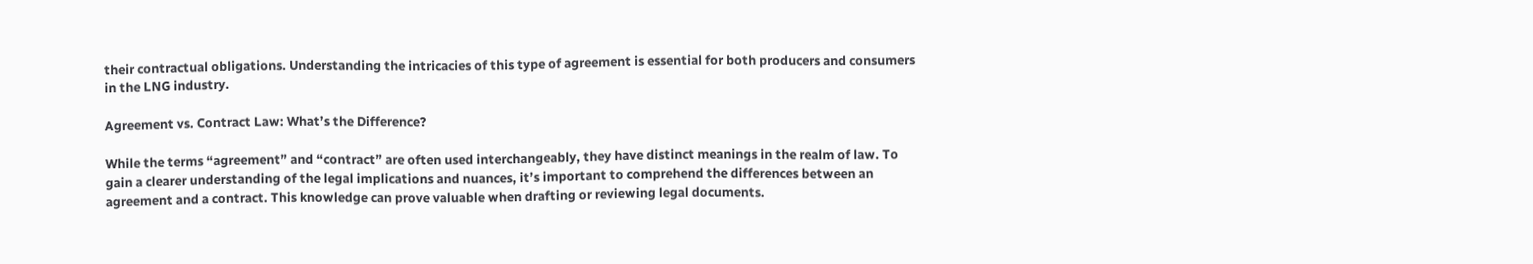their contractual obligations. Understanding the intricacies of this type of agreement is essential for both producers and consumers in the LNG industry.

Agreement vs. Contract Law: What’s the Difference?

While the terms “agreement” and “contract” are often used interchangeably, they have distinct meanings in the realm of law. To gain a clearer understanding of the legal implications and nuances, it’s important to comprehend the differences between an agreement and a contract. This knowledge can prove valuable when drafting or reviewing legal documents.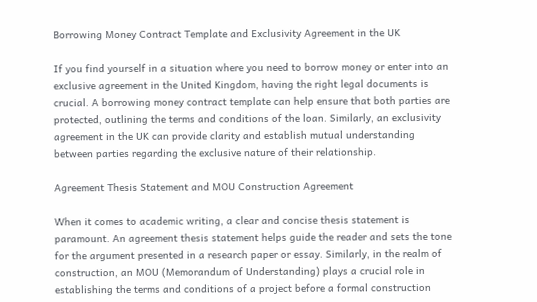Borrowing Money Contract Template and Exclusivity Agreement in the UK

If you find yourself in a situation where you need to borrow money or enter into an exclusive agreement in the United Kingdom, having the right legal documents is crucial. A borrowing money contract template can help ensure that both parties are protected, outlining the terms and conditions of the loan. Similarly, an exclusivity agreement in the UK can provide clarity and establish mutual understanding between parties regarding the exclusive nature of their relationship.

Agreement Thesis Statement and MOU Construction Agreement

When it comes to academic writing, a clear and concise thesis statement is paramount. An agreement thesis statement helps guide the reader and sets the tone for the argument presented in a research paper or essay. Similarly, in the realm of construction, an MOU (Memorandum of Understanding) plays a crucial role in establishing the terms and conditions of a project before a formal construction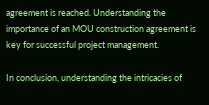agreement is reached. Understanding the importance of an MOU construction agreement is key for successful project management.

In conclusion, understanding the intricacies of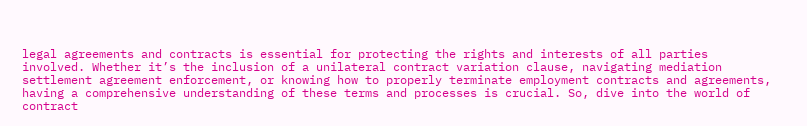legal agreements and contracts is essential for protecting the rights and interests of all parties involved. Whether it’s the inclusion of a unilateral contract variation clause, navigating mediation settlement agreement enforcement, or knowing how to properly terminate employment contracts and agreements, having a comprehensive understanding of these terms and processes is crucial. So, dive into the world of contract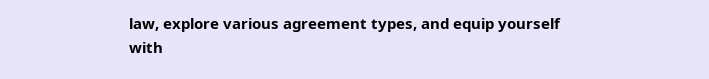law, explore various agreement types, and equip yourself with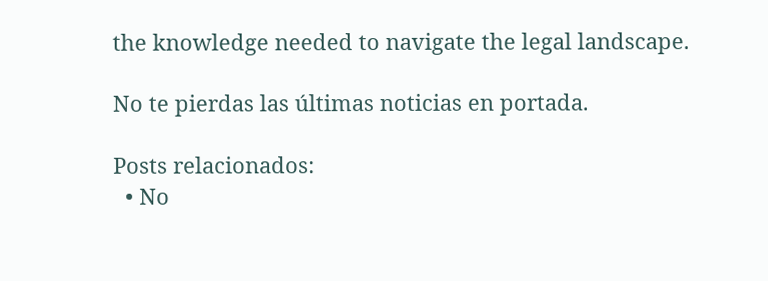the knowledge needed to navigate the legal landscape.

No te pierdas las últimas noticias en portada.

Posts relacionados:
  • No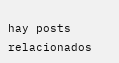hay posts relacionados